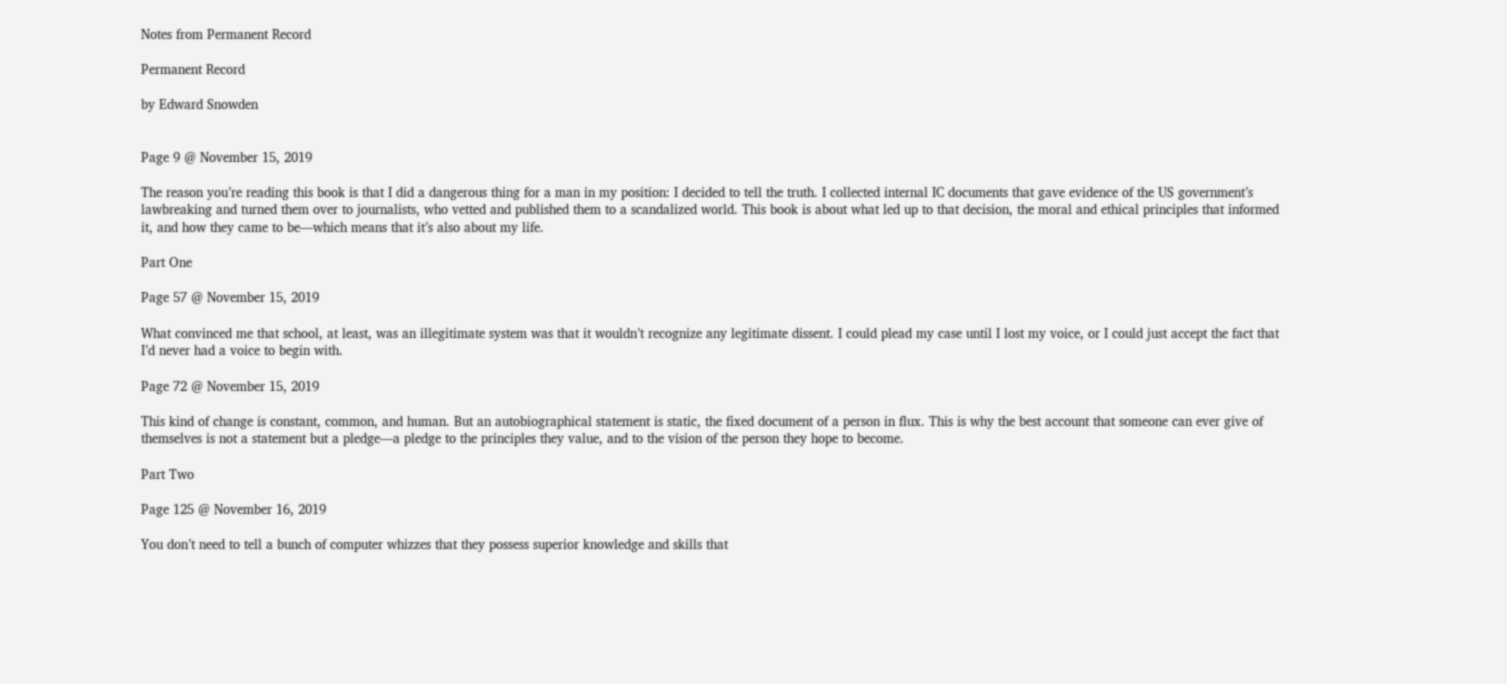Notes from Permanent Record

Permanent Record

by Edward Snowden


Page 9 @ November 15, 2019

The reason you’re reading this book is that I did a dangerous thing for a man in my position: I decided to tell the truth. I collected internal IC documents that gave evidence of the US government’s lawbreaking and turned them over to journalists, who vetted and published them to a scandalized world. This book is about what led up to that decision, the moral and ethical principles that informed it, and how they came to be—which means that it’s also about my life.

Part One

Page 57 @ November 15, 2019

What convinced me that school, at least, was an illegitimate system was that it wouldn’t recognize any legitimate dissent. I could plead my case until I lost my voice, or I could just accept the fact that I’d never had a voice to begin with.

Page 72 @ November 15, 2019

This kind of change is constant, common, and human. But an autobiographical statement is static, the fixed document of a person in flux. This is why the best account that someone can ever give of themselves is not a statement but a pledge—a pledge to the principles they value, and to the vision of the person they hope to become.

Part Two

Page 125 @ November 16, 2019

You don’t need to tell a bunch of computer whizzes that they possess superior knowledge and skills that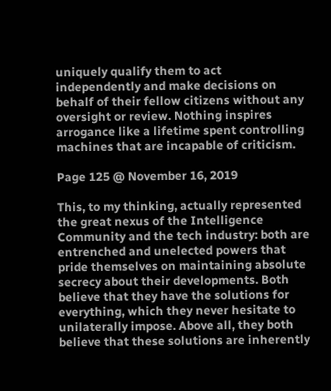uniquely qualify them to act independently and make decisions on behalf of their fellow citizens without any oversight or review. Nothing inspires arrogance like a lifetime spent controlling machines that are incapable of criticism.

Page 125 @ November 16, 2019

This, to my thinking, actually represented the great nexus of the Intelligence Community and the tech industry: both are entrenched and unelected powers that pride themselves on maintaining absolute secrecy about their developments. Both believe that they have the solutions for everything, which they never hesitate to unilaterally impose. Above all, they both believe that these solutions are inherently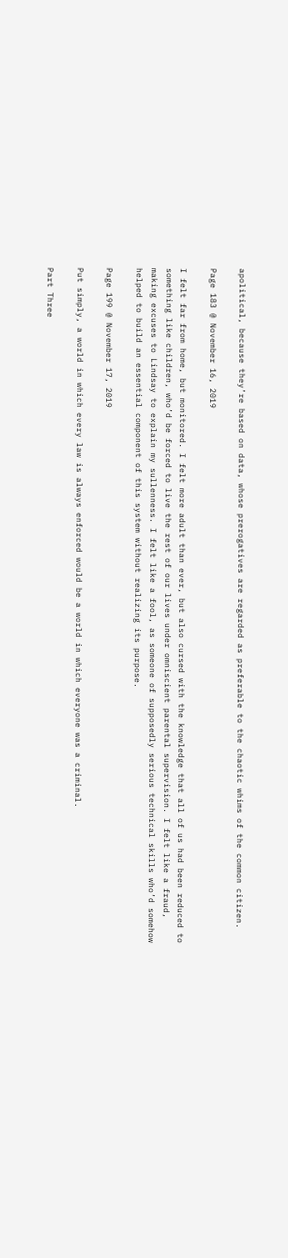apolitical, because they’re based on data, whose prerogatives are regarded as preferable to the chaotic whims of the common citizen.

Page 183 @ November 16, 2019

I felt far from home, but monitored. I felt more adult than ever, but also cursed with the knowledge that all of us had been reduced to something like children, who’d be forced to live the rest of our lives under omniscient parental supervision. I felt like a fraud, making excuses to Lindsay to explain my sullenness. I felt like a fool, as someone of supposedly serious technical skills who’d somehow helped to build an essential component of this system without realizing its purpose.

Page 199 @ November 17, 2019

Put simply, a world in which every law is always enforced would be a world in which everyone was a criminal.

Part Three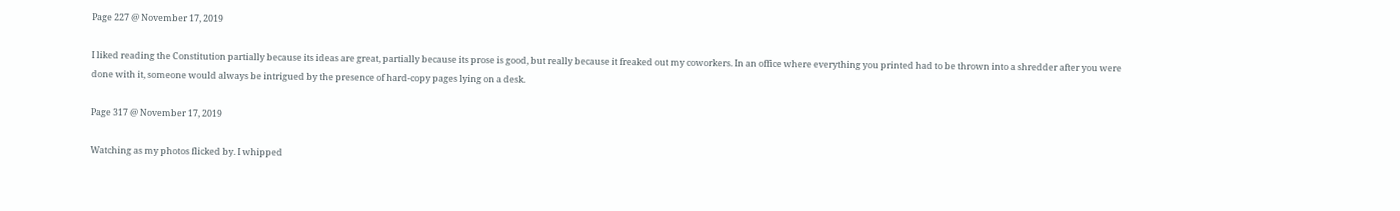Page 227 @ November 17, 2019

I liked reading the Constitution partially because its ideas are great, partially because its prose is good, but really because it freaked out my coworkers. In an office where everything you printed had to be thrown into a shredder after you were done with it, someone would always be intrigued by the presence of hard-copy pages lying on a desk.

Page 317 @ November 17, 2019

Watching as my photos flicked by. I whipped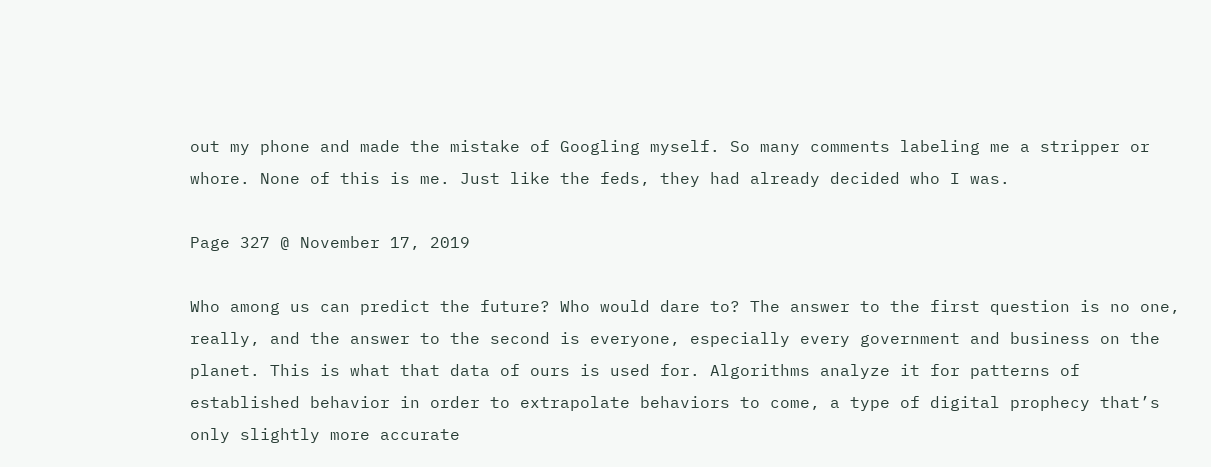out my phone and made the mistake of Googling myself. So many comments labeling me a stripper or whore. None of this is me. Just like the feds, they had already decided who I was.

Page 327 @ November 17, 2019

Who among us can predict the future? Who would dare to? The answer to the first question is no one, really, and the answer to the second is everyone, especially every government and business on the planet. This is what that data of ours is used for. Algorithms analyze it for patterns of established behavior in order to extrapolate behaviors to come, a type of digital prophecy that’s only slightly more accurate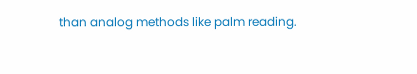than analog methods like palm reading.